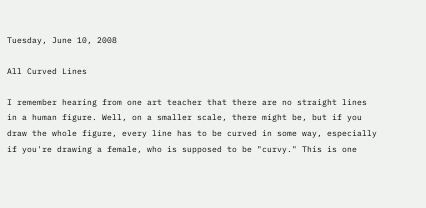Tuesday, June 10, 2008

All Curved Lines

I remember hearing from one art teacher that there are no straight lines in a human figure. Well, on a smaller scale, there might be, but if you draw the whole figure, every line has to be curved in some way, especially if you're drawing a female, who is supposed to be "curvy." This is one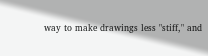way to make drawings less "stiff," and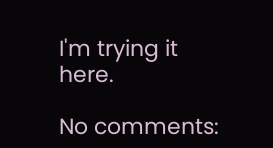I'm trying it here.

No comments: